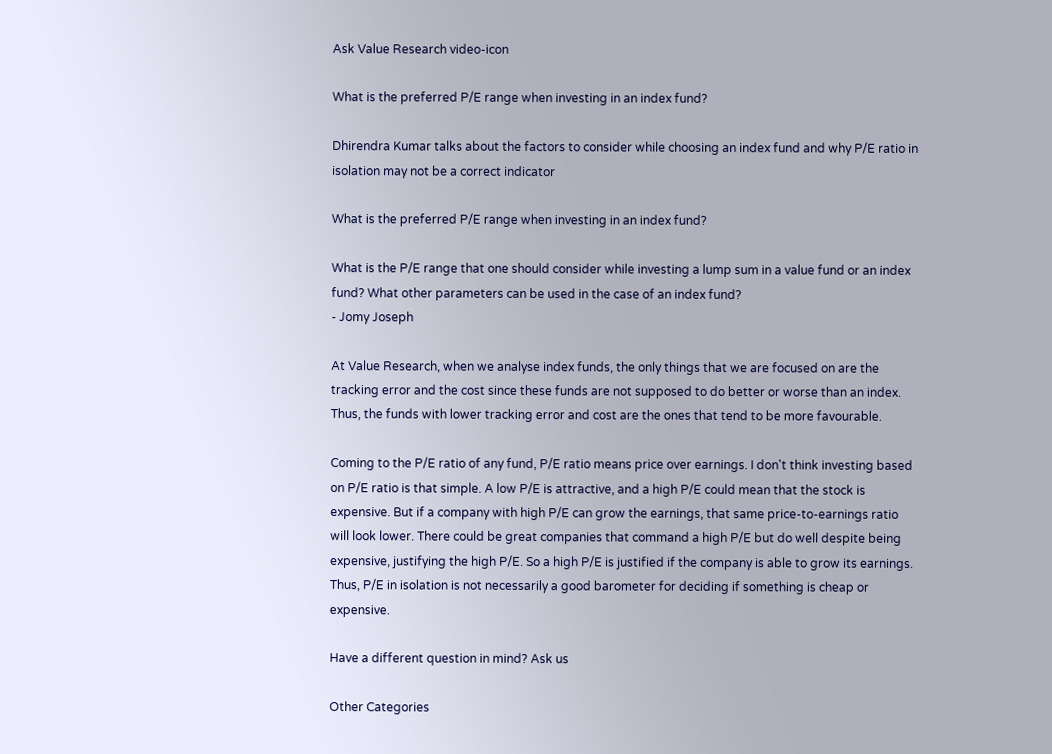Ask Value Research video-icon

What is the preferred P/E range when investing in an index fund?

Dhirendra Kumar talks about the factors to consider while choosing an index fund and why P/E ratio in isolation may not be a correct indicator

What is the preferred P/E range when investing in an index fund?

What is the P/E range that one should consider while investing a lump sum in a value fund or an index fund? What other parameters can be used in the case of an index fund?
- Jomy Joseph

At Value Research, when we analyse index funds, the only things that we are focused on are the tracking error and the cost since these funds are not supposed to do better or worse than an index. Thus, the funds with lower tracking error and cost are the ones that tend to be more favourable.

Coming to the P/E ratio of any fund, P/E ratio means price over earnings. I don't think investing based on P/E ratio is that simple. A low P/E is attractive, and a high P/E could mean that the stock is expensive. But if a company with high P/E can grow the earnings, that same price-to-earnings ratio will look lower. There could be great companies that command a high P/E but do well despite being expensive, justifying the high P/E. So a high P/E is justified if the company is able to grow its earnings. Thus, P/E in isolation is not necessarily a good barometer for deciding if something is cheap or expensive.

Have a different question in mind? Ask us

Other Categories